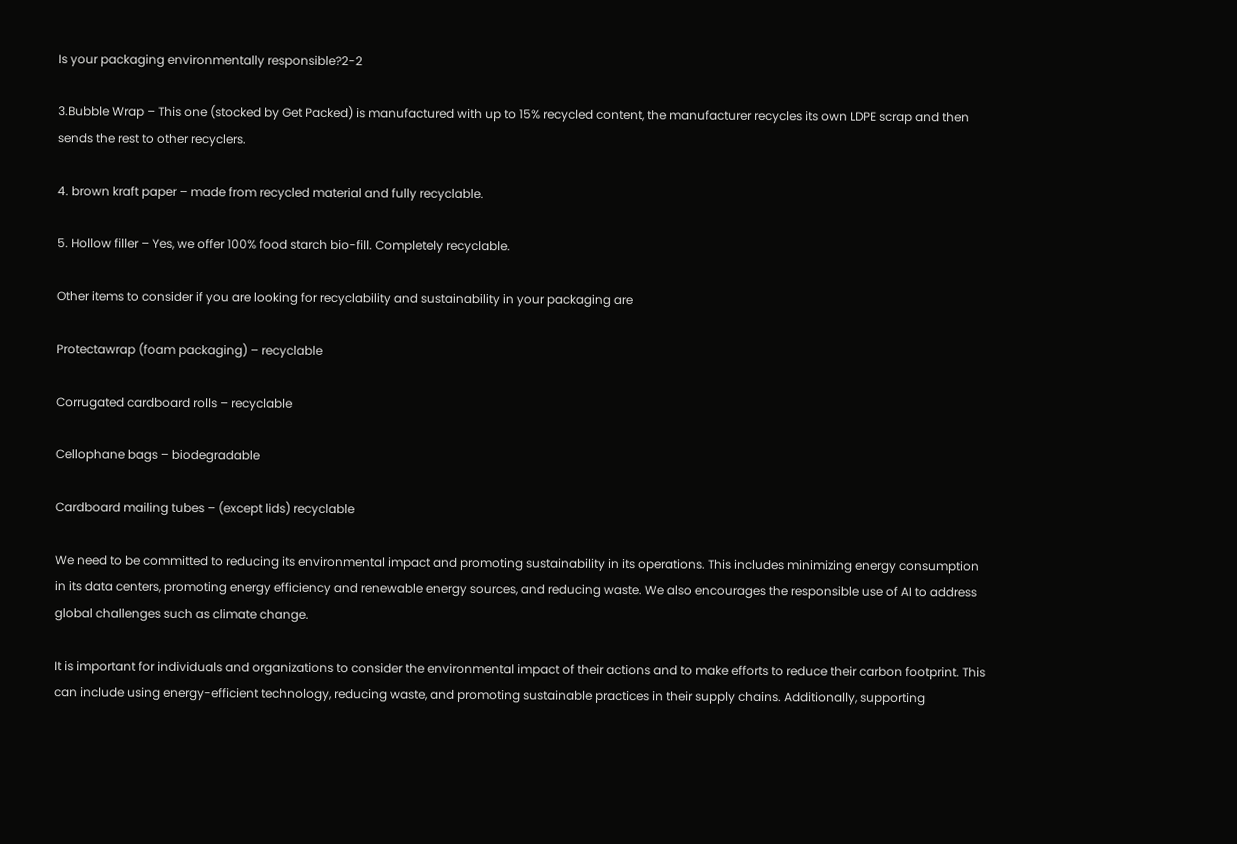Is your packaging environmentally responsible?2-2

3.Bubble Wrap – This one (stocked by Get Packed) is manufactured with up to 15% recycled content, the manufacturer recycles its own LDPE scrap and then sends the rest to other recyclers.

4. brown kraft paper – made from recycled material and fully recyclable.

5. Hollow filler – Yes, we offer 100% food starch bio-fill. Completely recyclable.

Other items to consider if you are looking for recyclability and sustainability in your packaging are

Protectawrap (foam packaging) – recyclable

Corrugated cardboard rolls – recyclable

Cellophane bags – biodegradable

Cardboard mailing tubes – (except lids) recyclable

We need to be committed to reducing its environmental impact and promoting sustainability in its operations. This includes minimizing energy consumption in its data centers, promoting energy efficiency and renewable energy sources, and reducing waste. We also encourages the responsible use of AI to address global challenges such as climate change.

It is important for individuals and organizations to consider the environmental impact of their actions and to make efforts to reduce their carbon footprint. This can include using energy-efficient technology, reducing waste, and promoting sustainable practices in their supply chains. Additionally, supporting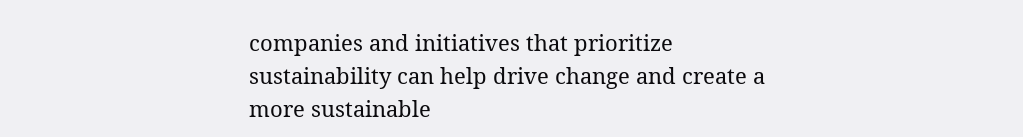companies and initiatives that prioritize sustainability can help drive change and create a more sustainable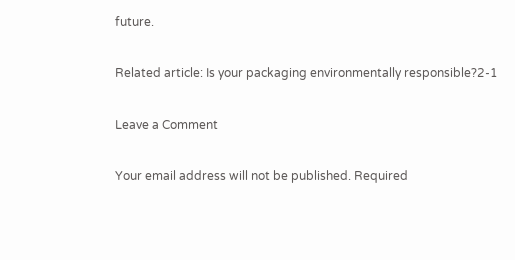future.

Related article: Is your packaging environmentally responsible?2-1

Leave a Comment

Your email address will not be published. Required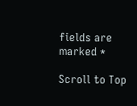fields are marked *

Scroll to Top